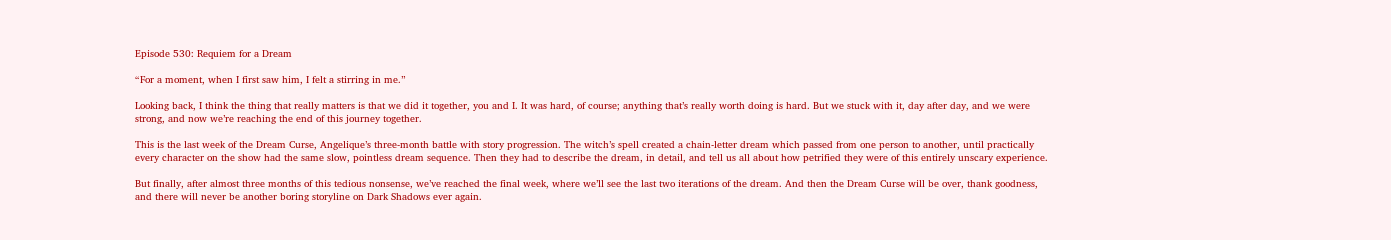Episode 530: Requiem for a Dream

“For a moment, when I first saw him, I felt a stirring in me.”

Looking back, I think the thing that really matters is that we did it together, you and I. It was hard, of course; anything that’s really worth doing is hard. But we stuck with it, day after day, and we were strong, and now we’re reaching the end of this journey together.

This is the last week of the Dream Curse, Angelique’s three-month battle with story progression. The witch’s spell created a chain-letter dream which passed from one person to another, until practically every character on the show had the same slow, pointless dream sequence. Then they had to describe the dream, in detail, and tell us all about how petrified they were of this entirely unscary experience.

But finally, after almost three months of this tedious nonsense, we’ve reached the final week, where we’ll see the last two iterations of the dream. And then the Dream Curse will be over, thank goodness, and there will never be another boring storyline on Dark Shadows ever again.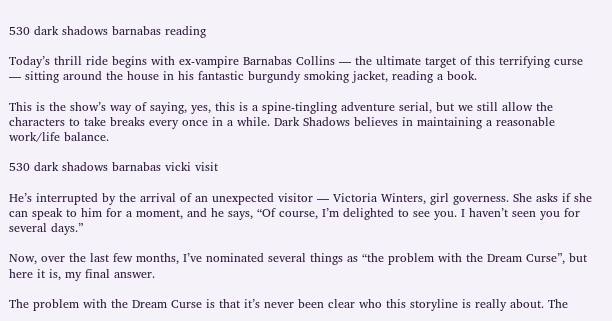530 dark shadows barnabas reading

Today’s thrill ride begins with ex-vampire Barnabas Collins — the ultimate target of this terrifying curse — sitting around the house in his fantastic burgundy smoking jacket, reading a book.

This is the show’s way of saying, yes, this is a spine-tingling adventure serial, but we still allow the characters to take breaks every once in a while. Dark Shadows believes in maintaining a reasonable work/life balance.

530 dark shadows barnabas vicki visit

He’s interrupted by the arrival of an unexpected visitor — Victoria Winters, girl governess. She asks if she can speak to him for a moment, and he says, “Of course, I’m delighted to see you. I haven’t seen you for several days.”

Now, over the last few months, I’ve nominated several things as “the problem with the Dream Curse”, but here it is, my final answer.

The problem with the Dream Curse is that it’s never been clear who this storyline is really about. The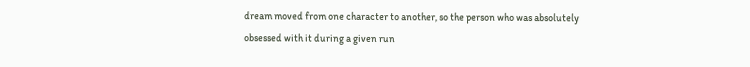dream moved from one character to another, so the person who was absolutely obsessed with it during a given run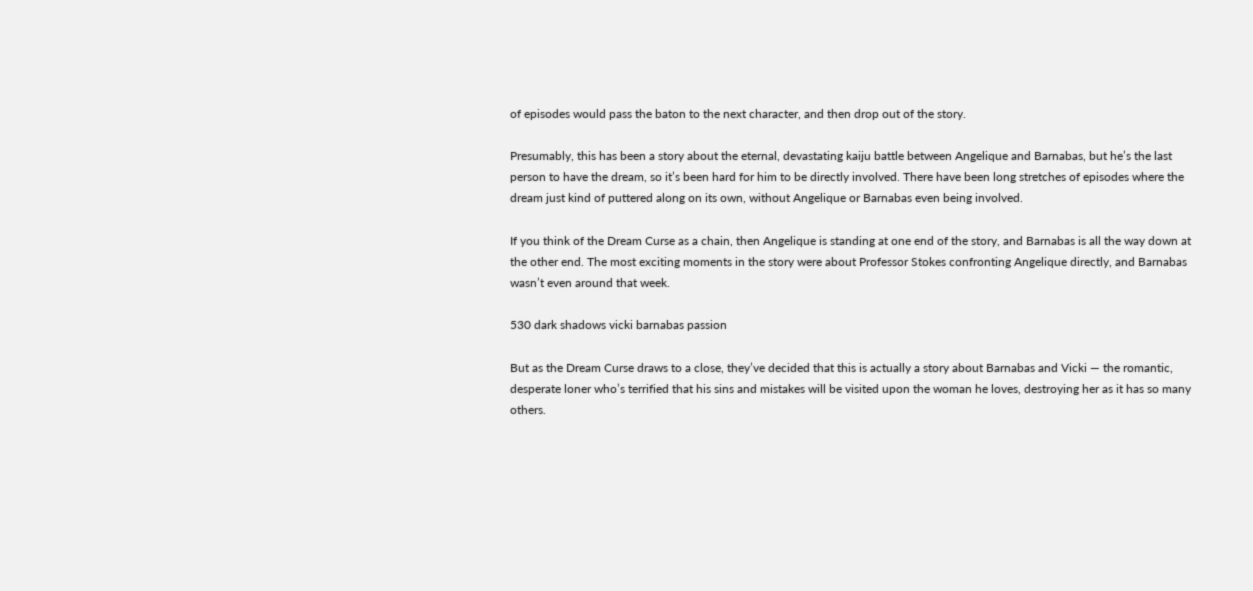of episodes would pass the baton to the next character, and then drop out of the story.

Presumably, this has been a story about the eternal, devastating kaiju battle between Angelique and Barnabas, but he’s the last person to have the dream, so it’s been hard for him to be directly involved. There have been long stretches of episodes where the dream just kind of puttered along on its own, without Angelique or Barnabas even being involved.

If you think of the Dream Curse as a chain, then Angelique is standing at one end of the story, and Barnabas is all the way down at the other end. The most exciting moments in the story were about Professor Stokes confronting Angelique directly, and Barnabas wasn’t even around that week.

530 dark shadows vicki barnabas passion

But as the Dream Curse draws to a close, they’ve decided that this is actually a story about Barnabas and Vicki — the romantic, desperate loner who’s terrified that his sins and mistakes will be visited upon the woman he loves, destroying her as it has so many others.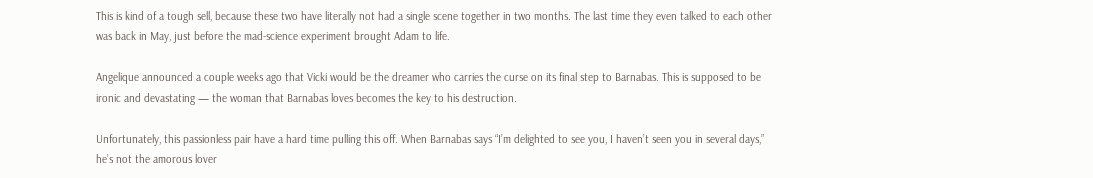This is kind of a tough sell, because these two have literally not had a single scene together in two months. The last time they even talked to each other was back in May, just before the mad-science experiment brought Adam to life.

Angelique announced a couple weeks ago that Vicki would be the dreamer who carries the curse on its final step to Barnabas. This is supposed to be ironic and devastating — the woman that Barnabas loves becomes the key to his destruction.

Unfortunately, this passionless pair have a hard time pulling this off. When Barnabas says “I’m delighted to see you, I haven’t seen you in several days,” he’s not the amorous lover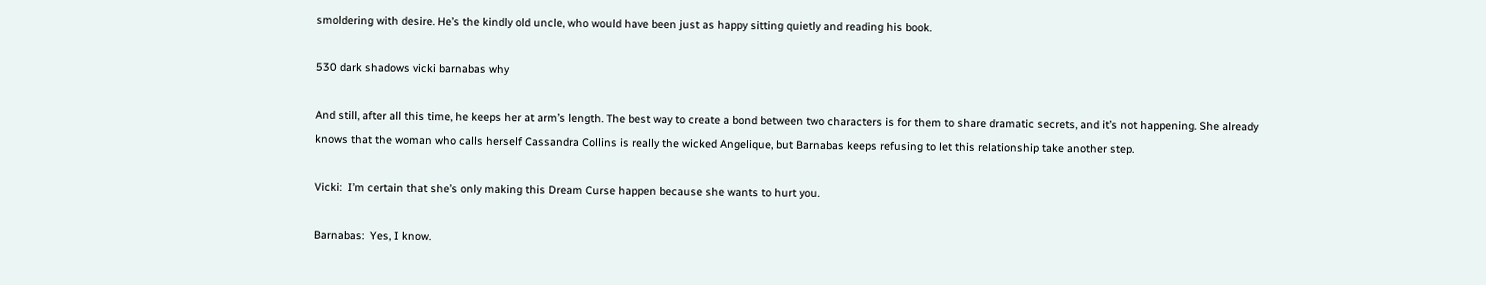smoldering with desire. He’s the kindly old uncle, who would have been just as happy sitting quietly and reading his book.

530 dark shadows vicki barnabas why

And still, after all this time, he keeps her at arm’s length. The best way to create a bond between two characters is for them to share dramatic secrets, and it’s not happening. She already knows that the woman who calls herself Cassandra Collins is really the wicked Angelique, but Barnabas keeps refusing to let this relationship take another step.

Vicki:  I’m certain that she’s only making this Dream Curse happen because she wants to hurt you.

Barnabas:  Yes, I know.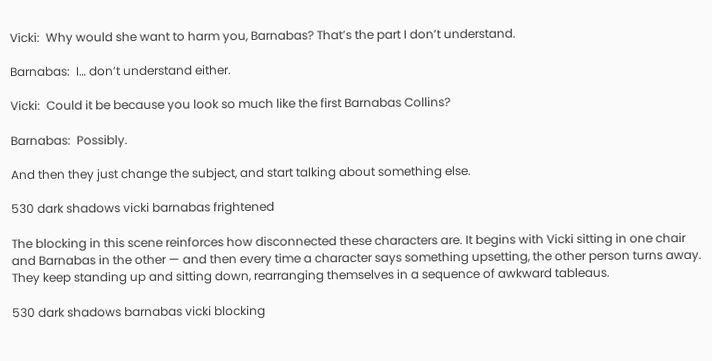Vicki:  Why would she want to harm you, Barnabas? That’s the part I don’t understand.

Barnabas:  I… don’t understand either.

Vicki:  Could it be because you look so much like the first Barnabas Collins?

Barnabas:  Possibly.

And then they just change the subject, and start talking about something else.

530 dark shadows vicki barnabas frightened

The blocking in this scene reinforces how disconnected these characters are. It begins with Vicki sitting in one chair and Barnabas in the other — and then every time a character says something upsetting, the other person turns away. They keep standing up and sitting down, rearranging themselves in a sequence of awkward tableaus.

530 dark shadows barnabas vicki blocking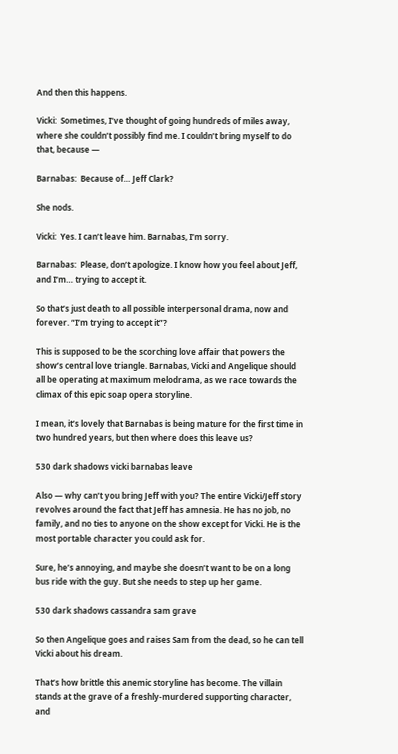And then this happens.

Vicki:  Sometimes, I’ve thought of going hundreds of miles away, where she couldn’t possibly find me. I couldn’t bring myself to do that, because —

Barnabas:  Because of… Jeff Clark?

She nods.

Vicki:  Yes. I can’t leave him. Barnabas, I’m sorry.

Barnabas:  Please, don’t apologize. I know how you feel about Jeff, and I’m… trying to accept it.

So that’s just death to all possible interpersonal drama, now and forever. “I’m trying to accept it”?

This is supposed to be the scorching love affair that powers the show’s central love triangle. Barnabas, Vicki and Angelique should all be operating at maximum melodrama, as we race towards the climax of this epic soap opera storyline.

I mean, it’s lovely that Barnabas is being mature for the first time in two hundred years, but then where does this leave us?

530 dark shadows vicki barnabas leave

Also — why can’t you bring Jeff with you? The entire Vicki/Jeff story revolves around the fact that Jeff has amnesia. He has no job, no family, and no ties to anyone on the show except for Vicki. He is the most portable character you could ask for.

Sure, he’s annoying, and maybe she doesn’t want to be on a long bus ride with the guy. But she needs to step up her game.

530 dark shadows cassandra sam grave

So then Angelique goes and raises Sam from the dead, so he can tell Vicki about his dream.

That’s how brittle this anemic storyline has become. The villain stands at the grave of a freshly-murdered supporting character, and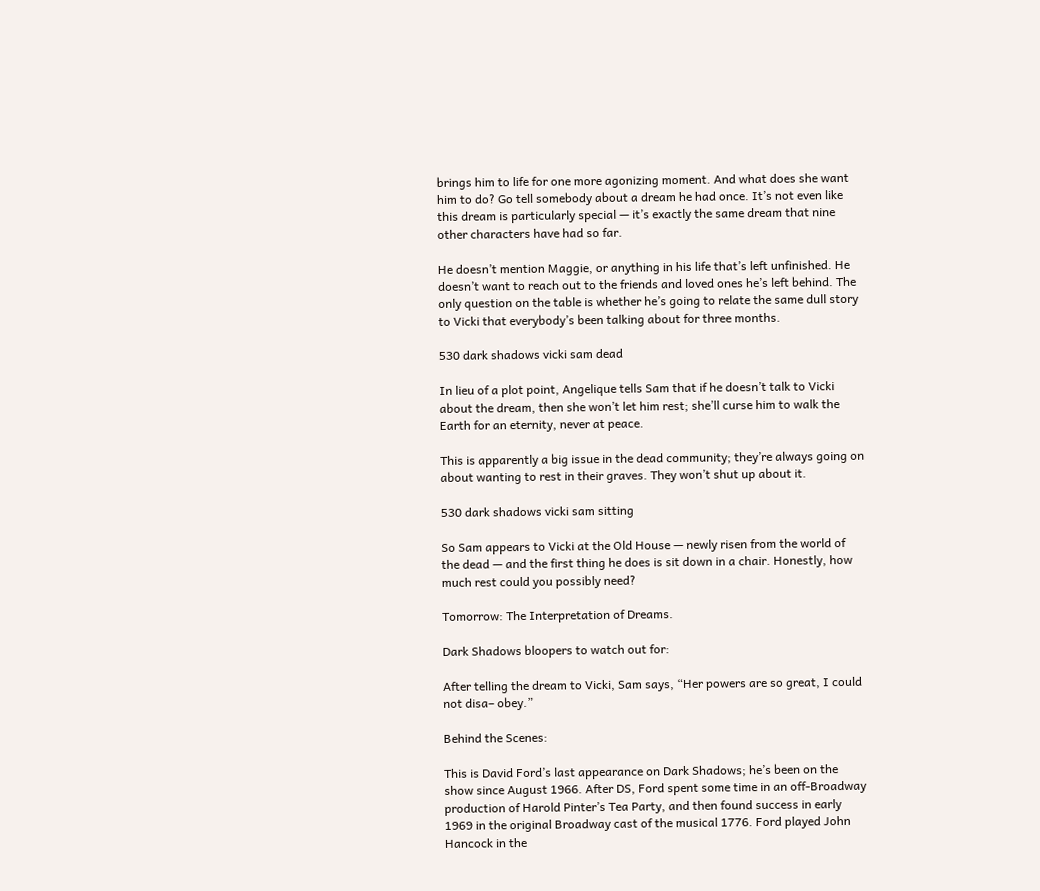brings him to life for one more agonizing moment. And what does she want him to do? Go tell somebody about a dream he had once. It’s not even like this dream is particularly special — it’s exactly the same dream that nine other characters have had so far.

He doesn’t mention Maggie, or anything in his life that’s left unfinished. He doesn’t want to reach out to the friends and loved ones he’s left behind. The only question on the table is whether he’s going to relate the same dull story to Vicki that everybody’s been talking about for three months.

530 dark shadows vicki sam dead

In lieu of a plot point, Angelique tells Sam that if he doesn’t talk to Vicki about the dream, then she won’t let him rest; she’ll curse him to walk the Earth for an eternity, never at peace.

This is apparently a big issue in the dead community; they’re always going on about wanting to rest in their graves. They won’t shut up about it.

530 dark shadows vicki sam sitting

So Sam appears to Vicki at the Old House — newly risen from the world of the dead — and the first thing he does is sit down in a chair. Honestly, how much rest could you possibly need?

Tomorrow: The Interpretation of Dreams.

Dark Shadows bloopers to watch out for:

After telling the dream to Vicki, Sam says, “Her powers are so great, I could not disa– obey.”

Behind the Scenes:

This is David Ford’s last appearance on Dark Shadows; he’s been on the show since August 1966. After DS, Ford spent some time in an off-Broadway production of Harold Pinter’s Tea Party, and then found success in early 1969 in the original Broadway cast of the musical 1776. Ford played John Hancock in the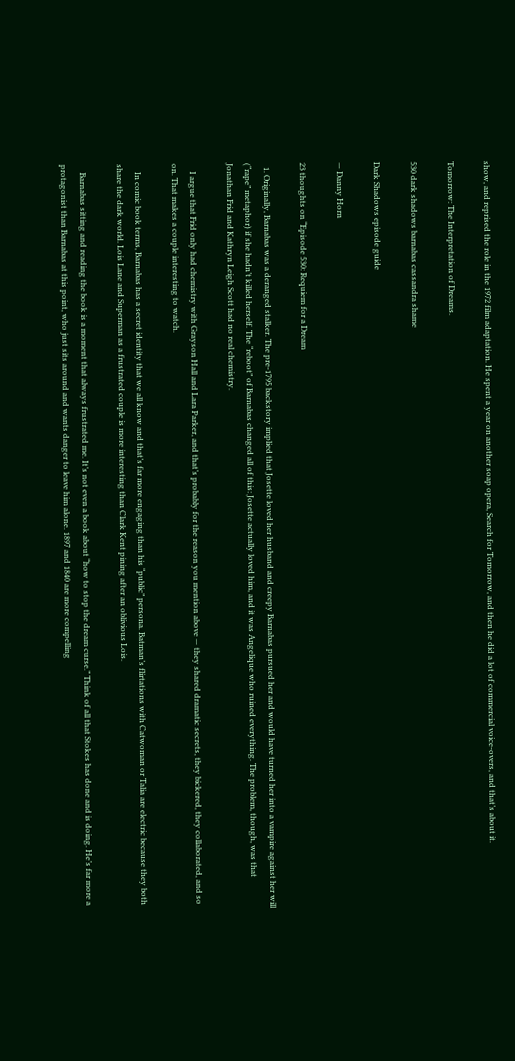show, and reprised the role in the 1972 film adaptation. He spent a year on another soap opera, Search for Tomorrow, and then he did a lot of commercial voice-overs, and that’s about it.

Tomorrow: The Interpretation of Dreams.

530 dark shadows barnabas cassandra shame

Dark Shadows episode guide

— Danny Horn

23 thoughts on “Episode 530: Requiem for a Dream

  1. Originally, Barnabas was a deranged stalker. The pre-1795 backstory implied that Josette loved her husband and creepy Barnabas pursued her and would have turned her into a vampire against her will (“rape” metaphor) if she hadn’t killed herself. The “reboot” of Barnabas changed all of this: Josette actually loved him, and it was Angelique who ruined everything. The problem, though, was that Jonathan Frid and Kathryn Leigh Scott had no real chemistry.

    I argue that Frid only had chemistry with Grayson Hall and Lara Parker, and that’s probably for the reason you mention above — they shared dramatic secrets, they bickered, they collaborated, and so on. That makes a couple interesting to watch.

    In comic book terms, Barnabas has a secret identity that we all know and that’s far more engaging than his “public” persona. Batman’s flirtations with Catwoman or Talia are electric because they both share the dark world. Lois Lane and Superman as a frustrated couple is more interesting than Clark Kent pining after an oblivious Lois.

    Barnabas sitting and reading the book is a moment that always frustrated me. It’s not even a book about “how to stop the dream curse.” Think of all that Stokes has done and is doing. He’s far more a protagonist than Barnabas at this point, who just sits around and wants danger to leave him alone. 1897 and 1840 are more compelling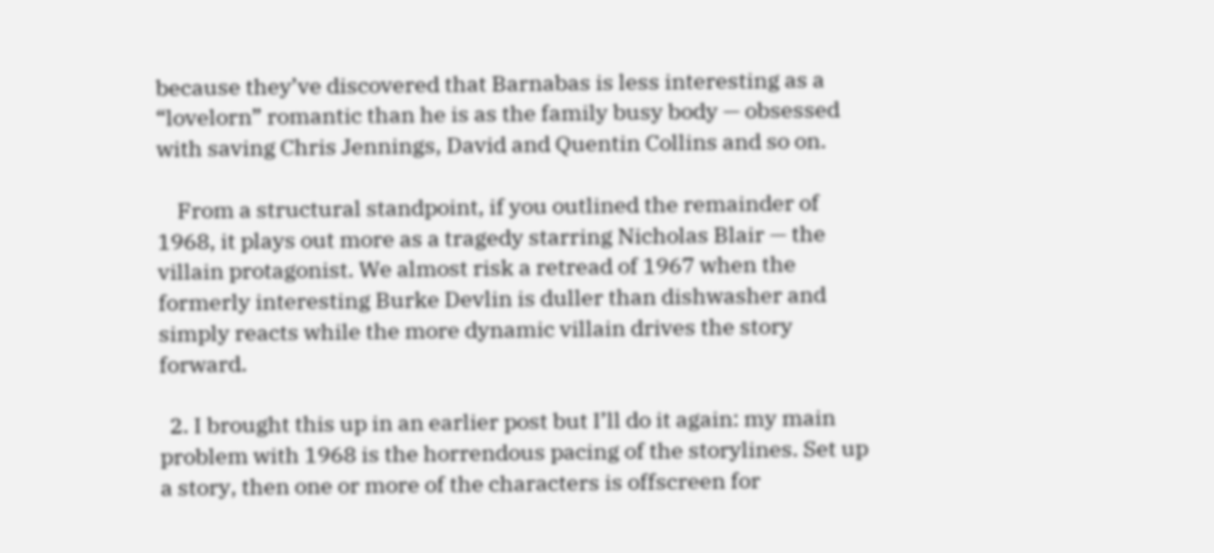because they’ve discovered that Barnabas is less interesting as a “lovelorn” romantic than he is as the family busy body — obsessed with saving Chris Jennings, David and Quentin Collins and so on.

    From a structural standpoint, if you outlined the remainder of 1968, it plays out more as a tragedy starring Nicholas Blair — the villain protagonist. We almost risk a retread of 1967 when the formerly interesting Burke Devlin is duller than dishwasher and simply reacts while the more dynamic villain drives the story forward.

  2. I brought this up in an earlier post but I’ll do it again: my main problem with 1968 is the horrendous pacing of the storylines. Set up a story, then one or more of the characters is offscreen for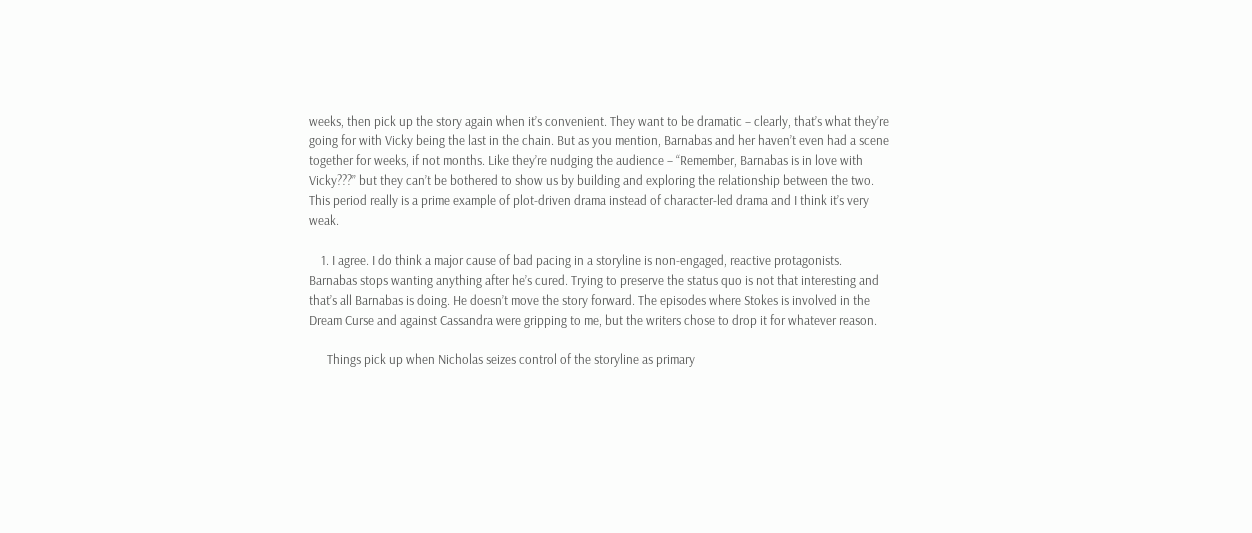weeks, then pick up the story again when it’s convenient. They want to be dramatic – clearly, that’s what they’re going for with Vicky being the last in the chain. But as you mention, Barnabas and her haven’t even had a scene together for weeks, if not months. Like they’re nudging the audience – “Remember, Barnabas is in love with Vicky???” but they can’t be bothered to show us by building and exploring the relationship between the two. This period really is a prime example of plot-driven drama instead of character-led drama and I think it’s very weak.

    1. I agree. I do think a major cause of bad pacing in a storyline is non-engaged, reactive protagonists. Barnabas stops wanting anything after he’s cured. Trying to preserve the status quo is not that interesting and that’s all Barnabas is doing. He doesn’t move the story forward. The episodes where Stokes is involved in the Dream Curse and against Cassandra were gripping to me, but the writers chose to drop it for whatever reason.

      Things pick up when Nicholas seizes control of the storyline as primary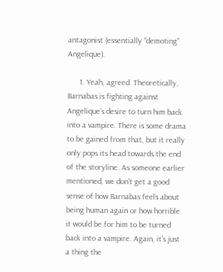antagonist (essentially “demoting” Angelique).

      1. Yeah, agreed. Theoretically, Barnabas is fighting against Angelique’s desire to turn him back into a vampire. There is some drama to be gained from that, but it really only pops its head towards the end of the storyline. As someone earlier mentioned, we don’t get a good sense of how Barnabas feels about being human again or how horrible it would be for him to be turned back into a vampire. Again, it’s just a thing the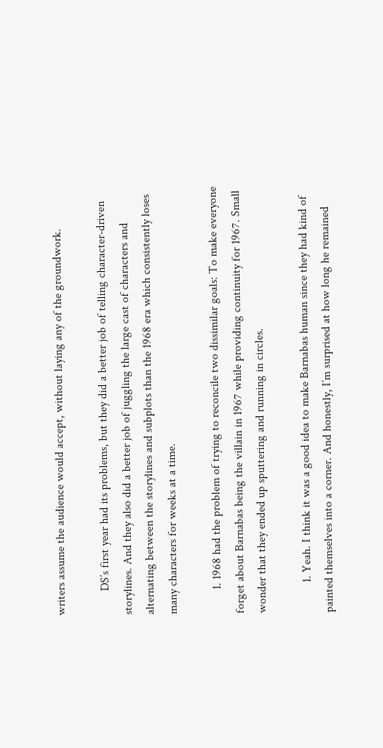writers assume the audience would accept, without laying any of the groundwork.

        DS’s first year had its problems, but they did a better job of telling character-driven storylines. And they also did a better job of juggling the large cast of characters and alternating between the storylines and subplots than the 1968 era which consistently loses many characters for weeks at a time.

        1. 1968 had the problem of trying to reconcile two dissimilar goals: To make everyone forget about Barnabas being the villain in 1967 while providing continuity for 1967. Small wonder that they ended up sputtering and running in circles.

          1. Yeah. I think it was a good idea to make Barnabas human since they had kind of painted themselves into a corner. And honestly, I’m surprised at how long he remained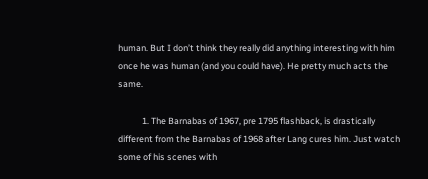human. But I don’t think they really did anything interesting with him once he was human (and you could have). He pretty much acts the same.

            1. The Barnabas of 1967, pre 1795 flashback, is drastically different from the Barnabas of 1968 after Lang cures him. Just watch some of his scenes with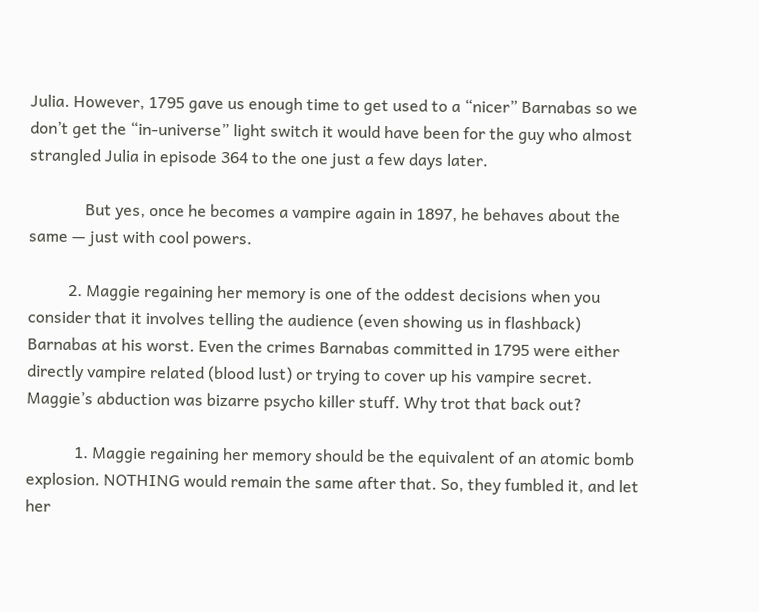Julia. However, 1795 gave us enough time to get used to a “nicer” Barnabas so we don’t get the “in-universe” light switch it would have been for the guy who almost strangled Julia in episode 364 to the one just a few days later.

              But yes, once he becomes a vampire again in 1897, he behaves about the same — just with cool powers.

          2. Maggie regaining her memory is one of the oddest decisions when you consider that it involves telling the audience (even showing us in flashback) Barnabas at his worst. Even the crimes Barnabas committed in 1795 were either directly vampire related (blood lust) or trying to cover up his vampire secret. Maggie’s abduction was bizarre psycho killer stuff. Why trot that back out?

            1. Maggie regaining her memory should be the equivalent of an atomic bomb explosion. NOTHING would remain the same after that. So, they fumbled it, and let her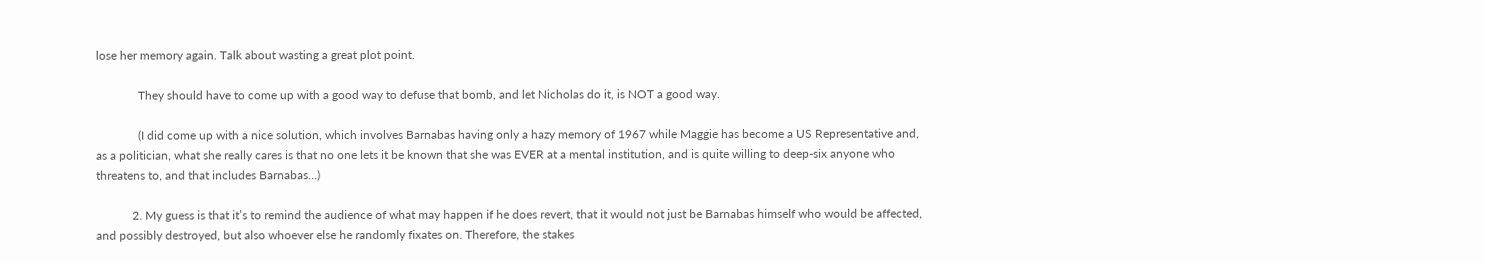lose her memory again. Talk about wasting a great plot point.

              They should have to come up with a good way to defuse that bomb, and let Nicholas do it, is NOT a good way.

              (I did come up with a nice solution, which involves Barnabas having only a hazy memory of 1967 while Maggie has become a US Representative and, as a politician, what she really cares is that no one lets it be known that she was EVER at a mental institution, and is quite willing to deep-six anyone who threatens to, and that includes Barnabas…)

            2. My guess is that it’s to remind the audience of what may happen if he does revert, that it would not just be Barnabas himself who would be affected, and possibly destroyed, but also whoever else he randomly fixates on. Therefore, the stakes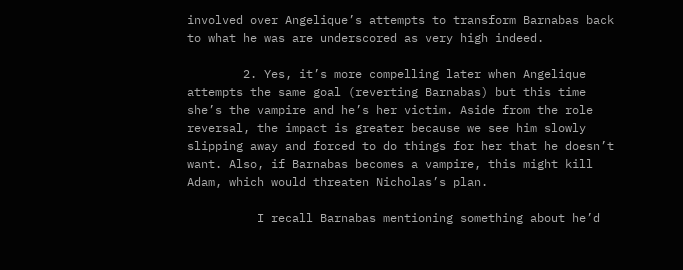involved over Angelique’s attempts to transform Barnabas back to what he was are underscored as very high indeed.

        2. Yes, it’s more compelling later when Angelique attempts the same goal (reverting Barnabas) but this time she’s the vampire and he’s her victim. Aside from the role reversal, the impact is greater because we see him slowly slipping away and forced to do things for her that he doesn’t want. Also, if Barnabas becomes a vampire, this might kill Adam, which would threaten Nicholas’s plan.

          I recall Barnabas mentioning something about he’d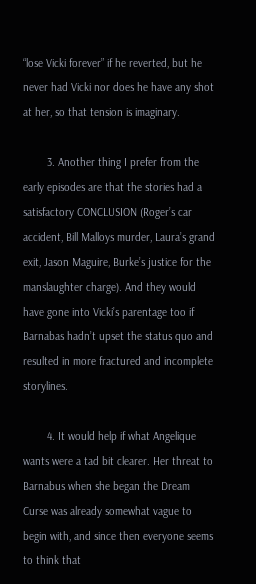“lose Vicki forever” if he reverted, but he never had Vicki nor does he have any shot at her, so that tension is imaginary.

        3. Another thing I prefer from the early episodes are that the stories had a satisfactory CONCLUSION (Roger’s car accident, Bill Malloys murder, Laura’s grand exit, Jason Maguire, Burke’s justice for the manslaughter charge). And they would have gone into Vicki’s parentage too if Barnabas hadn’t upset the status quo and resulted in more fractured and incomplete storylines.

        4. It would help if what Angelique wants were a tad bit clearer. Her threat to Barnabus when she began the Dream Curse was already somewhat vague to begin with, and since then everyone seems to think that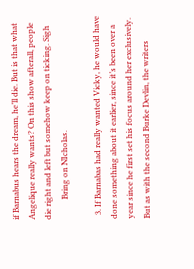if Barnabus hears the dream, he’ll die. But is that what Angelique really wants? On this show afterall, people die right and left but somehow keep on ticking. Sigh
          Bring on NIcholas.

  3. If Barnabas had really wanted Vicky, he would have done something about it earlier, since it’s been over a year since he first set his focus around her exclusively. But as with the second Burke Devlin, the writers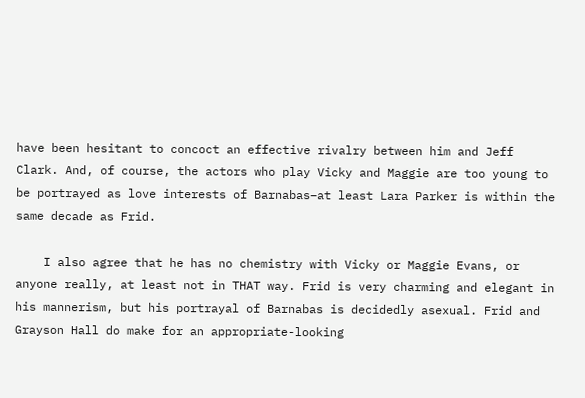have been hesitant to concoct an effective rivalry between him and Jeff Clark. And, of course, the actors who play Vicky and Maggie are too young to be portrayed as love interests of Barnabas–at least Lara Parker is within the same decade as Frid.

    I also agree that he has no chemistry with Vicky or Maggie Evans, or anyone really, at least not in THAT way. Frid is very charming and elegant in his mannerism, but his portrayal of Barnabas is decidedly asexual. Frid and Grayson Hall do make for an appropriate-looking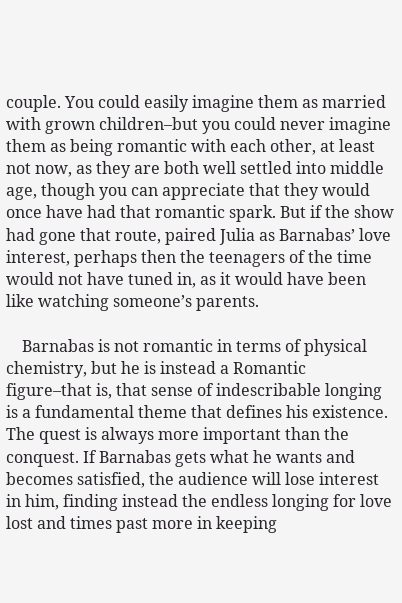couple. You could easily imagine them as married with grown children–but you could never imagine them as being romantic with each other, at least not now, as they are both well settled into middle age, though you can appreciate that they would once have had that romantic spark. But if the show had gone that route, paired Julia as Barnabas’ love interest, perhaps then the teenagers of the time would not have tuned in, as it would have been like watching someone’s parents.

    Barnabas is not romantic in terms of physical chemistry, but he is instead a Romantic figure–that is, that sense of indescribable longing is a fundamental theme that defines his existence. The quest is always more important than the conquest. If Barnabas gets what he wants and becomes satisfied, the audience will lose interest in him, finding instead the endless longing for love lost and times past more in keeping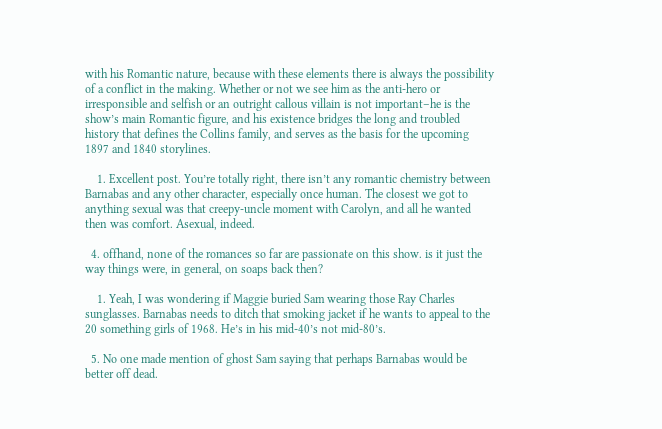with his Romantic nature, because with these elements there is always the possibility of a conflict in the making. Whether or not we see him as the anti-hero or irresponsible and selfish or an outright callous villain is not important–he is the show’s main Romantic figure, and his existence bridges the long and troubled history that defines the Collins family, and serves as the basis for the upcoming 1897 and 1840 storylines.

    1. Excellent post. You’re totally right, there isn’t any romantic chemistry between Barnabas and any other character, especially once human. The closest we got to anything sexual was that creepy-uncle moment with Carolyn, and all he wanted then was comfort. Asexual, indeed.

  4. offhand, none of the romances so far are passionate on this show. is it just the way things were, in general, on soaps back then?

    1. Yeah, I was wondering if Maggie buried Sam wearing those Ray Charles sunglasses. Barnabas needs to ditch that smoking jacket if he wants to appeal to the 20 something girls of 1968. He’s in his mid-40’s not mid-80’s.

  5. No one made mention of ghost Sam saying that perhaps Barnabas would be better off dead.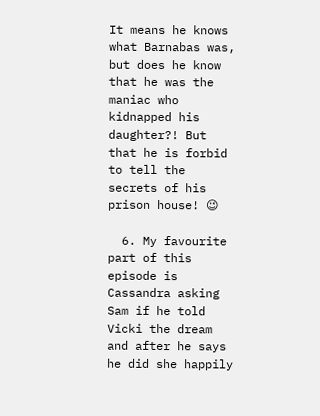It means he knows what Barnabas was, but does he know that he was the maniac who kidnapped his daughter?! But that he is forbid to tell the secrets of his prison house! 😉

  6. My favourite part of this episode is Cassandra asking Sam if he told Vicki the dream and after he says he did she happily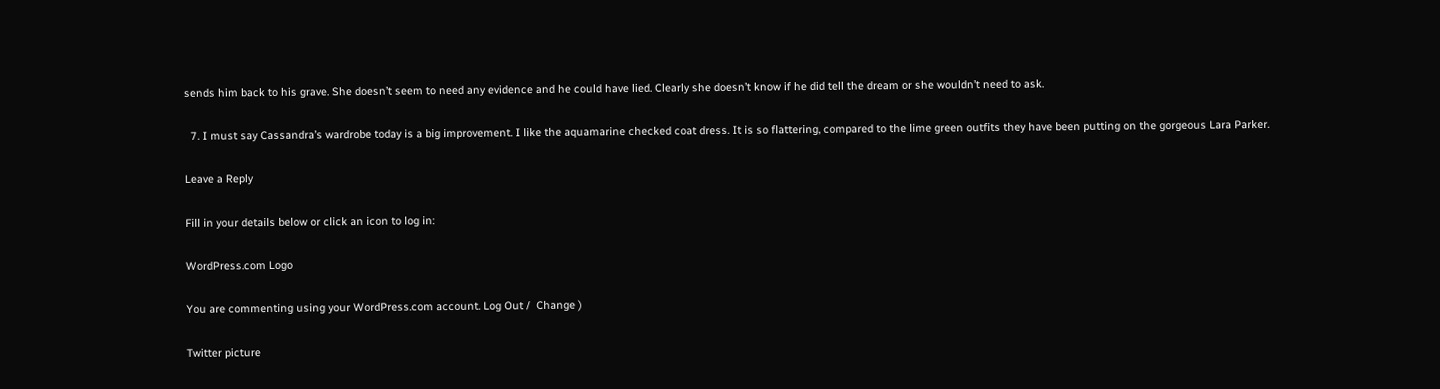sends him back to his grave. She doesn’t seem to need any evidence and he could have lied. Clearly she doesn’t know if he did tell the dream or she wouldn’t need to ask.

  7. I must say Cassandra’s wardrobe today is a big improvement. I like the aquamarine checked coat dress. It is so flattering, compared to the lime green outfits they have been putting on the gorgeous Lara Parker.

Leave a Reply

Fill in your details below or click an icon to log in:

WordPress.com Logo

You are commenting using your WordPress.com account. Log Out /  Change )

Twitter picture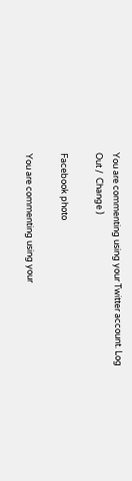You are commenting using your Twitter account. Log Out /  Change )

Facebook photo

You are commenting using your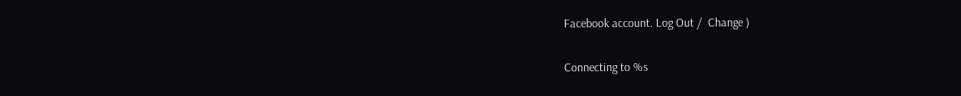Facebook account. Log Out /  Change )

Connecting to %s